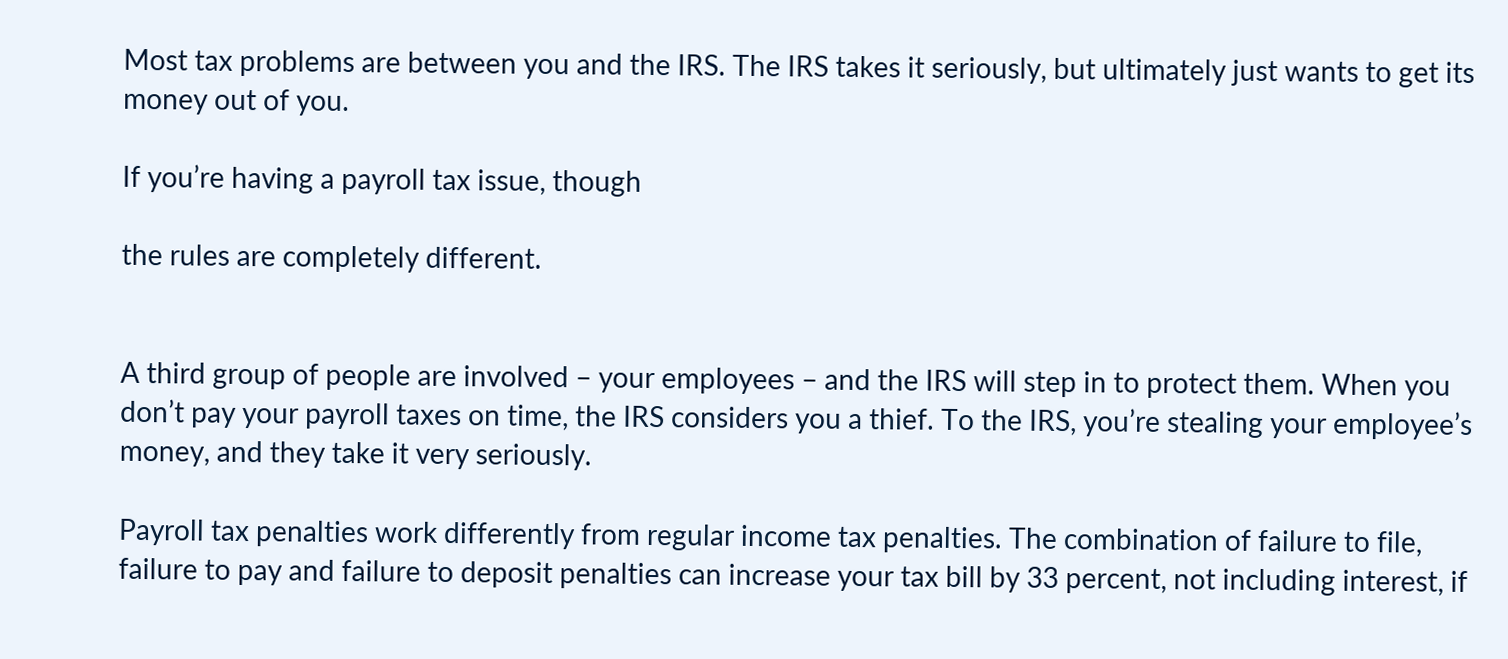Most tax problems are between you and the IRS. The IRS takes it seriously, but ultimately just wants to get its money out of you.

If you’re having a payroll tax issue, though

the rules are completely different.


A third group of people are involved – your employees – and the IRS will step in to protect them. When you don’t pay your payroll taxes on time, the IRS considers you a thief. To the IRS, you’re stealing your employee’s money, and they take it very seriously.

Payroll tax penalties work differently from regular income tax penalties. The combination of failure to file, failure to pay and failure to deposit penalties can increase your tax bill by 33 percent, not including interest, if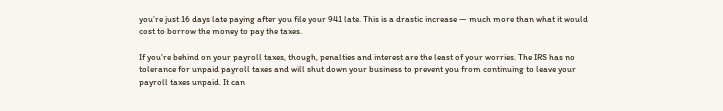you’re just 16 days late paying after you file your 941 late. This is a drastic increase — much more than what it would cost to borrow the money to pay the taxes.

If you’re behind on your payroll taxes, though, penalties and interest are the least of your worries. The IRS has no tolerance for unpaid payroll taxes and will shut down your business to prevent you from continuing to leave your payroll taxes unpaid. It can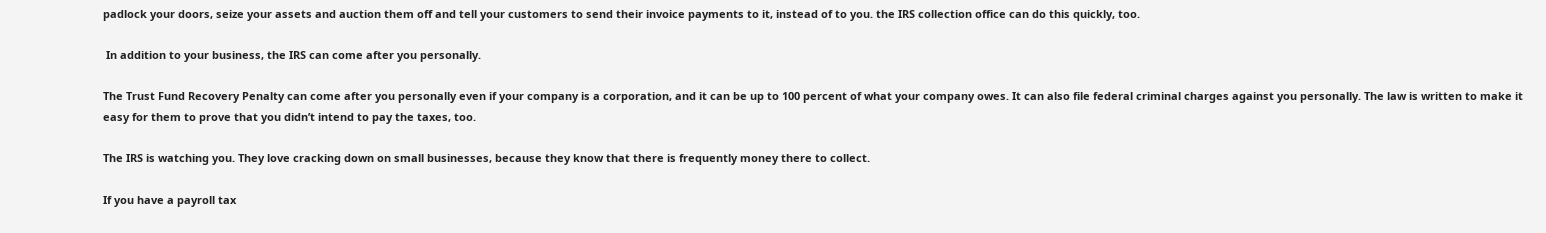padlock your doors, seize your assets and auction them off and tell your customers to send their invoice payments to it, instead of to you. the IRS collection office can do this quickly, too.

 In addition to your business, the IRS can come after you personally.

The Trust Fund Recovery Penalty can come after you personally even if your company is a corporation, and it can be up to 100 percent of what your company owes. It can also file federal criminal charges against you personally. The law is written to make it easy for them to prove that you didn’t intend to pay the taxes, too.

The IRS is watching you. They love cracking down on small businesses, because they know that there is frequently money there to collect.

If you have a payroll tax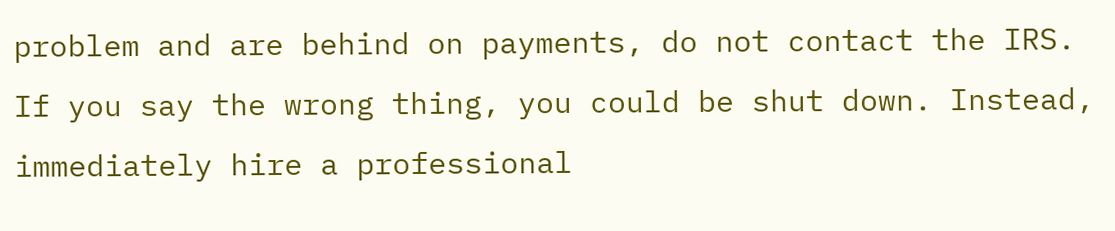problem and are behind on payments, do not contact the IRS. If you say the wrong thing, you could be shut down. Instead, immediately hire a professional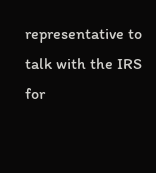representative to talk with the IRS for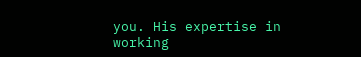you. His expertise in working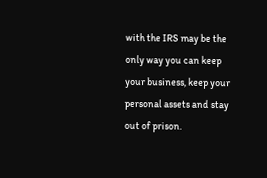with the IRS may be the only way you can keep your business, keep your personal assets and stay out of prison.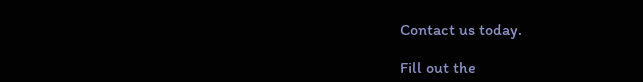Contact us today.

Fill out the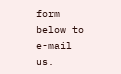form below to e-mail us.